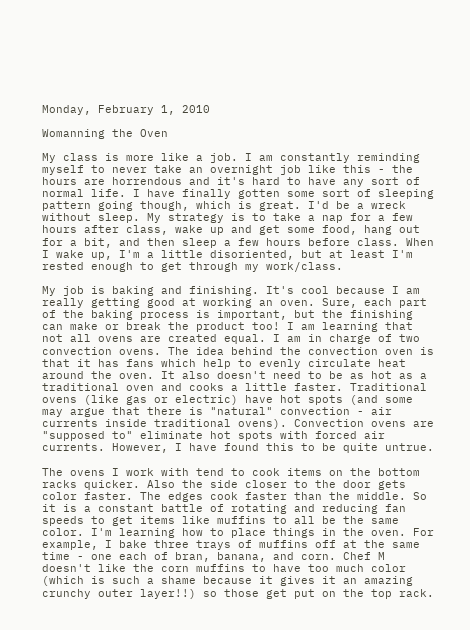Monday, February 1, 2010

Womanning the Oven

My class is more like a job. I am constantly reminding myself to never take an overnight job like this - the hours are horrendous and it's hard to have any sort of normal life. I have finally gotten some sort of sleeping pattern going though, which is great. I'd be a wreck without sleep. My strategy is to take a nap for a few hours after class, wake up and get some food, hang out for a bit, and then sleep a few hours before class. When I wake up, I'm a little disoriented, but at least I'm rested enough to get through my work/class.

My job is baking and finishing. It's cool because I am really getting good at working an oven. Sure, each part of the baking process is important, but the finishing can make or break the product too! I am learning that not all ovens are created equal. I am in charge of two convection ovens. The idea behind the convection oven is that it has fans which help to evenly circulate heat around the oven. It also doesn't need to be as hot as a traditional oven and cooks a little faster. Traditional ovens (like gas or electric) have hot spots (and some may argue that there is "natural" convection - air currents inside traditional ovens). Convection ovens are "supposed to" eliminate hot spots with forced air currents. However, I have found this to be quite untrue.

The ovens I work with tend to cook items on the bottom racks quicker. Also the side closer to the door gets color faster. The edges cook faster than the middle. So it is a constant battle of rotating and reducing fan speeds to get items like muffins to all be the same color. I'm learning how to place things in the oven. For example, I bake three trays of muffins off at the same time - one each of bran, banana, and corn. Chef M doesn't like the corn muffins to have too much color (which is such a shame because it gives it an amazing crunchy outer layer!!) so those get put on the top rack.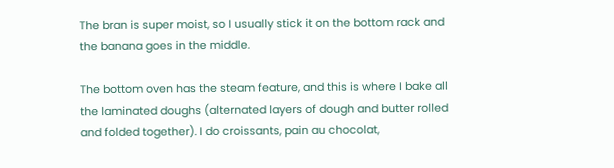The bran is super moist, so I usually stick it on the bottom rack and the banana goes in the middle.

The bottom oven has the steam feature, and this is where I bake all the laminated doughs (alternated layers of dough and butter rolled and folded together). I do croissants, pain au chocolat,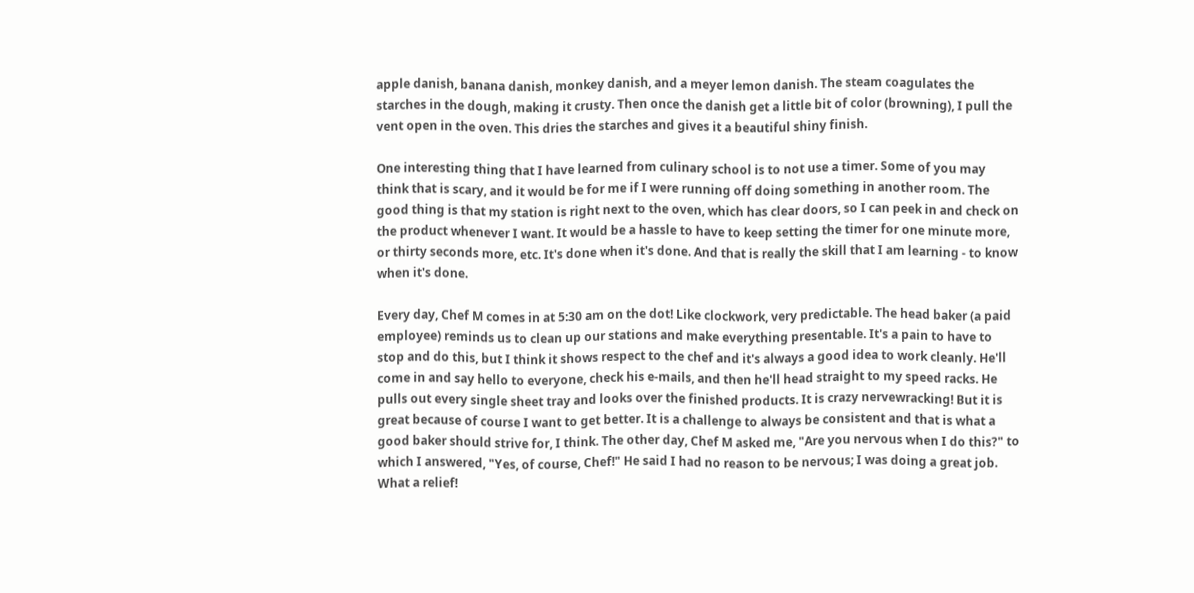apple danish, banana danish, monkey danish, and a meyer lemon danish. The steam coagulates the starches in the dough, making it crusty. Then once the danish get a little bit of color (browning), I pull the vent open in the oven. This dries the starches and gives it a beautiful shiny finish.

One interesting thing that I have learned from culinary school is to not use a timer. Some of you may think that is scary, and it would be for me if I were running off doing something in another room. The good thing is that my station is right next to the oven, which has clear doors, so I can peek in and check on the product whenever I want. It would be a hassle to have to keep setting the timer for one minute more, or thirty seconds more, etc. It's done when it's done. And that is really the skill that I am learning - to know when it's done.

Every day, Chef M comes in at 5:30 am on the dot! Like clockwork, very predictable. The head baker (a paid employee) reminds us to clean up our stations and make everything presentable. It's a pain to have to stop and do this, but I think it shows respect to the chef and it's always a good idea to work cleanly. He'll come in and say hello to everyone, check his e-mails, and then he'll head straight to my speed racks. He pulls out every single sheet tray and looks over the finished products. It is crazy nervewracking! But it is great because of course I want to get better. It is a challenge to always be consistent and that is what a good baker should strive for, I think. The other day, Chef M asked me, "Are you nervous when I do this?" to which I answered, "Yes, of course, Chef!" He said I had no reason to be nervous; I was doing a great job. What a relief!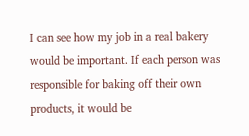I can see how my job in a real bakery would be important. If each person was responsible for baking off their own products, it would be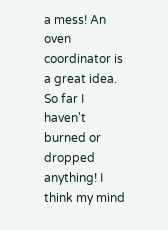a mess! An oven coordinator is a great idea. So far I haven't burned or dropped anything! I think my mind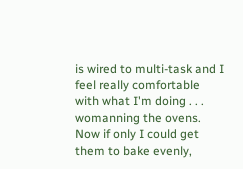is wired to multi-task and I feel really comfortable with what I'm doing . . . womanning the ovens. Now if only I could get them to bake evenly,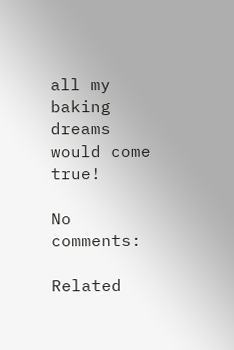all my baking dreams would come true!

No comments:

Related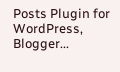Posts Plugin for WordPress, Blogger...